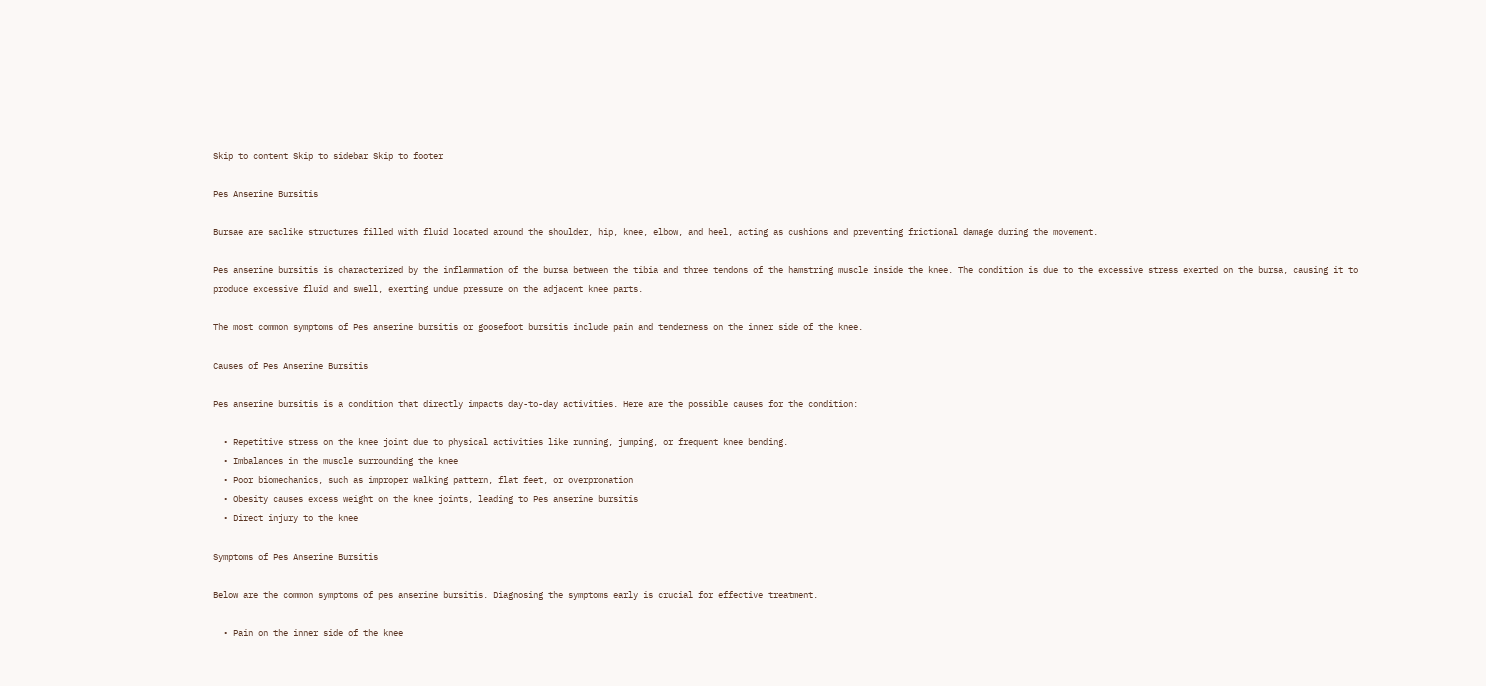Skip to content Skip to sidebar Skip to footer

Pes Anserine Bursitis

Bursae are saclike structures filled with fluid located around the shoulder, hip, knee, elbow, and heel, acting as cushions and preventing frictional damage during the movement.

Pes anserine bursitis is characterized by the inflammation of the bursa between the tibia and three tendons of the hamstring muscle inside the knee. The condition is due to the excessive stress exerted on the bursa, causing it to produce excessive fluid and swell, exerting undue pressure on the adjacent knee parts.

The most common symptoms of Pes anserine bursitis or goosefoot bursitis include pain and tenderness on the inner side of the knee.

Causes of Pes Anserine Bursitis

Pes anserine bursitis is a condition that directly impacts day-to-day activities. Here are the possible causes for the condition:

  • Repetitive stress on the knee joint due to physical activities like running, jumping, or frequent knee bending.
  • Imbalances in the muscle surrounding the knee
  • Poor biomechanics, such as improper walking pattern, flat feet, or overpronation
  • Obesity causes excess weight on the knee joints, leading to Pes anserine bursitis
  • Direct injury to the knee

Symptoms of Pes Anserine Bursitis

Below are the common symptoms of pes anserine bursitis. Diagnosing the symptoms early is crucial for effective treatment.

  • Pain on the inner side of the knee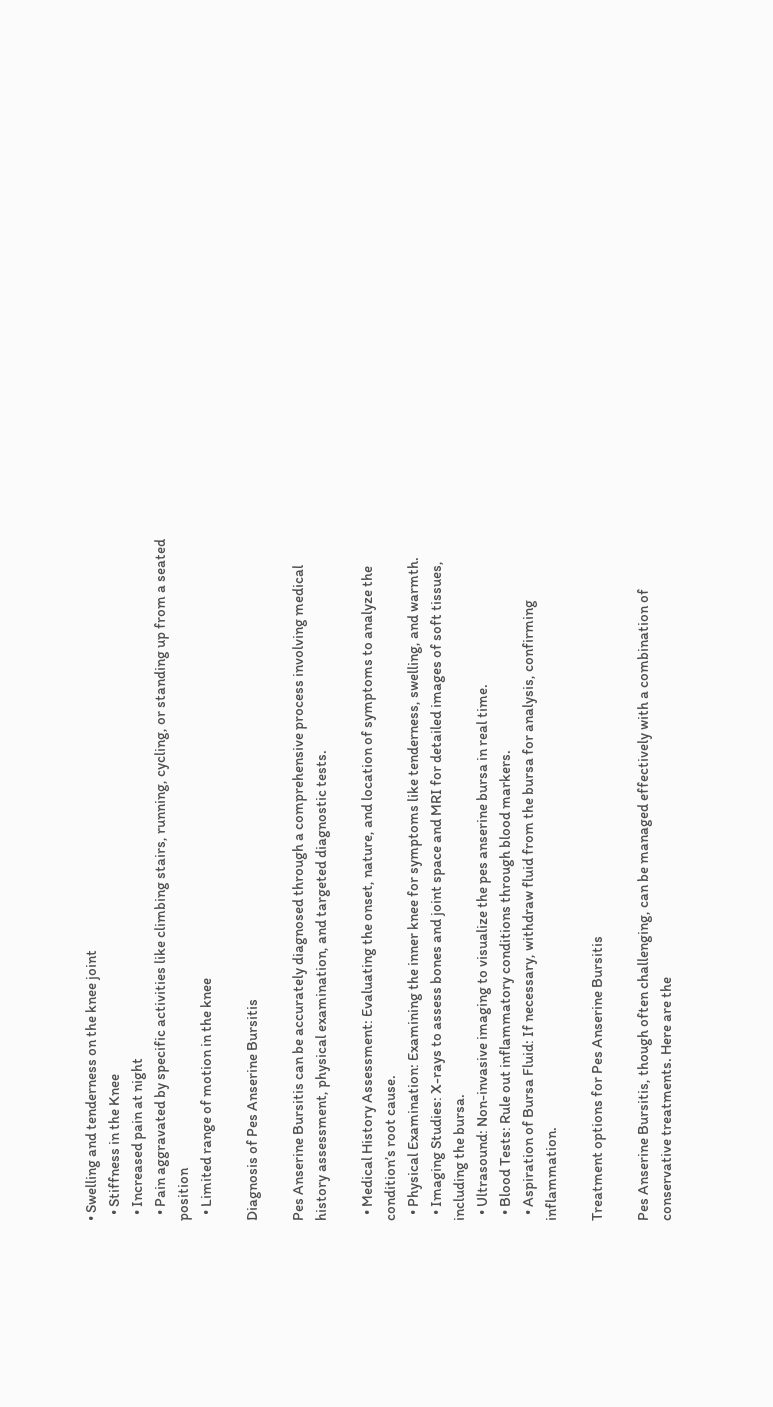• Swelling and tenderness on the knee joint
  • Stiffness in the Knee
  • Increased pain at night
  • Pain aggravated by specific activities like climbing stairs, running, cycling, or standing up from a seated position
  • Limited range of motion in the knee

Diagnosis of Pes Anserine Bursitis

Pes Anserine Bursitis can be accurately diagnosed through a comprehensive process involving medical history assessment, physical examination, and targeted diagnostic tests.

  • Medical History Assessment: Evaluating the onset, nature, and location of symptoms to analyze the condition’s root cause.
  • Physical Examination: Examining the inner knee for symptoms like tenderness, swelling, and warmth.
  • Imaging Studies: X-rays to assess bones and joint space and MRI for detailed images of soft tissues, including the bursa.
  • Ultrasound: Non-invasive imaging to visualize the pes anserine bursa in real time.
  • Blood Tests: Rule out inflammatory conditions through blood markers.
  • Aspiration of Bursa Fluid: If necessary, withdraw fluid from the bursa for analysis, confirming inflammation.

Treatment options for Pes Anserine Bursitis

Pes Anserine Bursitis, though often challenging, can be managed effectively with a combination of conservative treatments. Here are the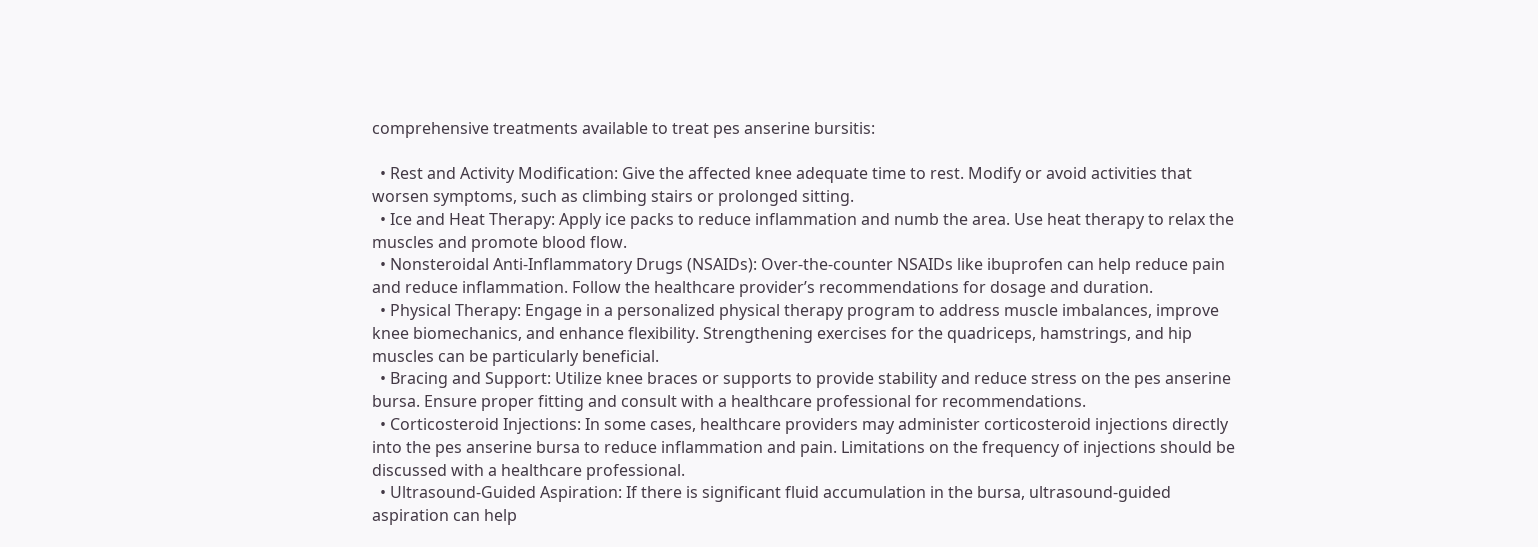comprehensive treatments available to treat pes anserine bursitis:

  • Rest and Activity Modification: Give the affected knee adequate time to rest. Modify or avoid activities that worsen symptoms, such as climbing stairs or prolonged sitting.
  • Ice and Heat Therapy: Apply ice packs to reduce inflammation and numb the area. Use heat therapy to relax the muscles and promote blood flow.
  • Nonsteroidal Anti-Inflammatory Drugs (NSAIDs): Over-the-counter NSAIDs like ibuprofen can help reduce pain and reduce inflammation. Follow the healthcare provider’s recommendations for dosage and duration.
  • Physical Therapy: Engage in a personalized physical therapy program to address muscle imbalances, improve knee biomechanics, and enhance flexibility. Strengthening exercises for the quadriceps, hamstrings, and hip muscles can be particularly beneficial.
  • Bracing and Support: Utilize knee braces or supports to provide stability and reduce stress on the pes anserine bursa. Ensure proper fitting and consult with a healthcare professional for recommendations.
  • Corticosteroid Injections: In some cases, healthcare providers may administer corticosteroid injections directly into the pes anserine bursa to reduce inflammation and pain. Limitations on the frequency of injections should be discussed with a healthcare professional.
  • Ultrasound-Guided Aspiration: If there is significant fluid accumulation in the bursa, ultrasound-guided aspiration can help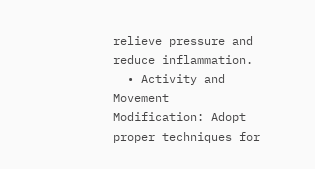relieve pressure and reduce inflammation.
  • Activity and Movement Modification: Adopt proper techniques for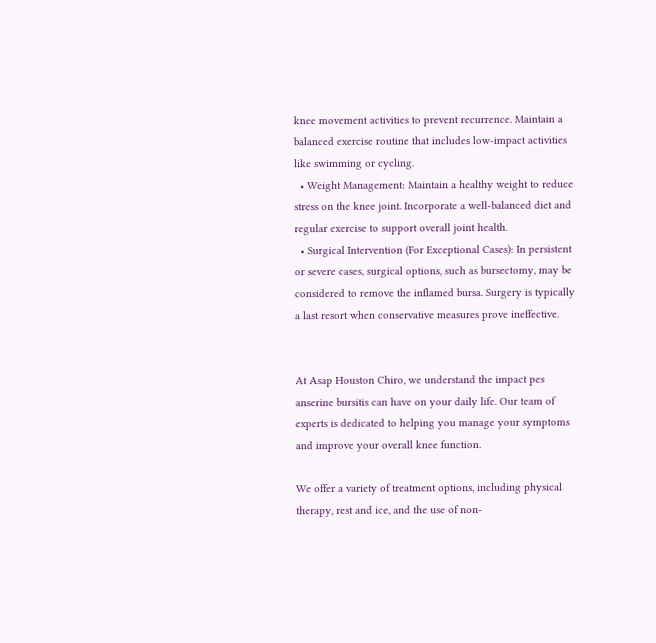knee movement activities to prevent recurrence. Maintain a balanced exercise routine that includes low-impact activities like swimming or cycling.
  • Weight Management: Maintain a healthy weight to reduce stress on the knee joint. Incorporate a well-balanced diet and regular exercise to support overall joint health.
  • Surgical Intervention (For Exceptional Cases): In persistent or severe cases, surgical options, such as bursectomy, may be considered to remove the inflamed bursa. Surgery is typically a last resort when conservative measures prove ineffective.


At Asap Houston Chiro, we understand the impact pes anserine bursitis can have on your daily life. Our team of experts is dedicated to helping you manage your symptoms and improve your overall knee function.

We offer a variety of treatment options, including physical therapy, rest and ice, and the use of non-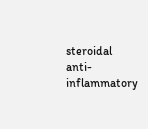steroidal anti-inflammatory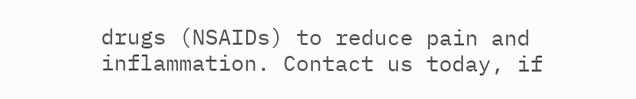drugs (NSAIDs) to reduce pain and inflammation. Contact us today, if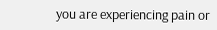you are experiencing pain or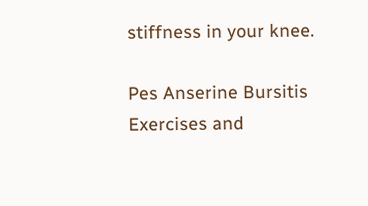stiffness in your knee.

Pes Anserine Bursitis Exercises and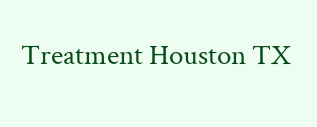Treatment Houston TX